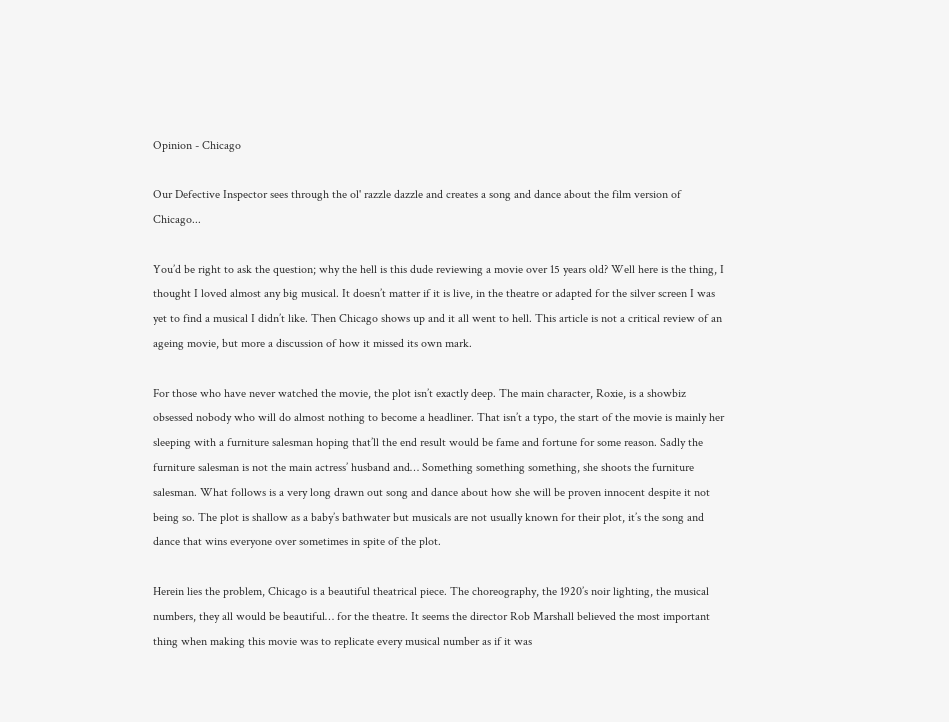Opinion - Chicago

Our Defective Inspector sees through the ol' razzle dazzle and creates a song and dance about the film version of Chicago...

You’d be right to ask the question; why the hell is this dude reviewing a movie over 15 years old? Well here is the thing, I thought I loved almost any big musical. It doesn’t matter if it is live, in the theatre or adapted for the silver screen I was yet to find a musical I didn’t like. Then Chicago shows up and it all went to hell. This article is not a critical review of an ageing movie, but more a discussion of how it missed its own mark.

For those who have never watched the movie, the plot isn’t exactly deep. The main character, Roxie, is a showbiz obsessed nobody who will do almost nothing to become a headliner. That isn’t a typo, the start of the movie is mainly her sleeping with a furniture salesman hoping that’ll the end result would be fame and fortune for some reason. Sadly the furniture salesman is not the main actress’ husband and… Something something something, she shoots the furniture salesman. What follows is a very long drawn out song and dance about how she will be proven innocent despite it not being so. The plot is shallow as a baby’s bathwater but musicals are not usually known for their plot, it’s the song and dance that wins everyone over sometimes in spite of the plot.

Herein lies the problem, Chicago is a beautiful theatrical piece. The choreography, the 1920’s noir lighting, the musical numbers, they all would be beautiful… for the theatre. It seems the director Rob Marshall believed the most important thing when making this movie was to replicate every musical number as if it was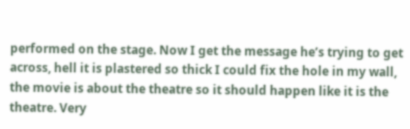performed on the stage. Now I get the message he’s trying to get across, hell it is plastered so thick I could fix the hole in my wall, the movie is about the theatre so it should happen like it is the theatre. Very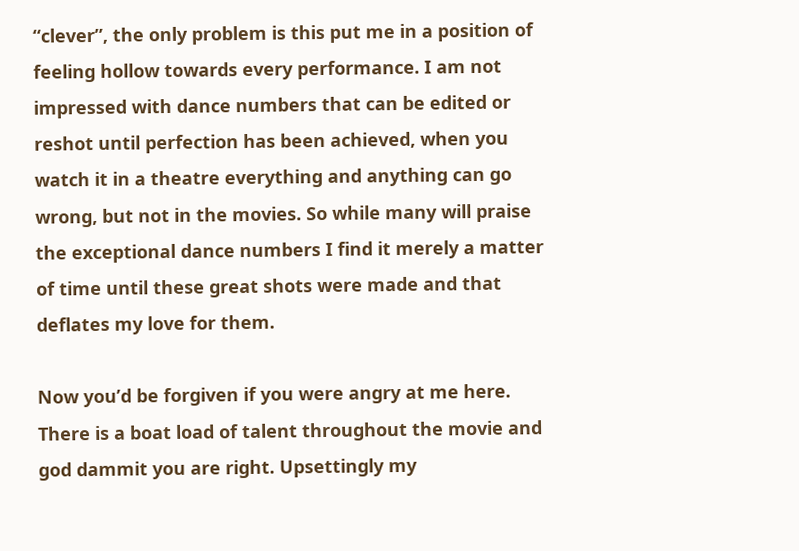“clever”, the only problem is this put me in a position of feeling hollow towards every performance. I am not impressed with dance numbers that can be edited or reshot until perfection has been achieved, when you watch it in a theatre everything and anything can go wrong, but not in the movies. So while many will praise the exceptional dance numbers I find it merely a matter of time until these great shots were made and that deflates my love for them.

Now you’d be forgiven if you were angry at me here. There is a boat load of talent throughout the movie and god dammit you are right. Upsettingly my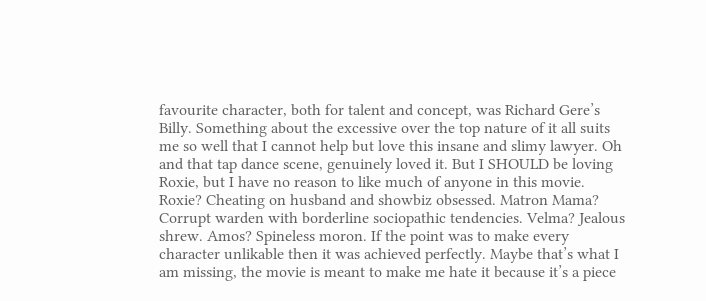favourite character, both for talent and concept, was Richard Gere’s Billy. Something about the excessive over the top nature of it all suits me so well that I cannot help but love this insane and slimy lawyer. Oh and that tap dance scene, genuinely loved it. But I SHOULD be loving Roxie, but I have no reason to like much of anyone in this movie. Roxie? Cheating on husband and showbiz obsessed. Matron Mama? Corrupt warden with borderline sociopathic tendencies. Velma? Jealous shrew. Amos? Spineless moron. If the point was to make every character unlikable then it was achieved perfectly. Maybe that’s what I am missing, the movie is meant to make me hate it because it’s a piece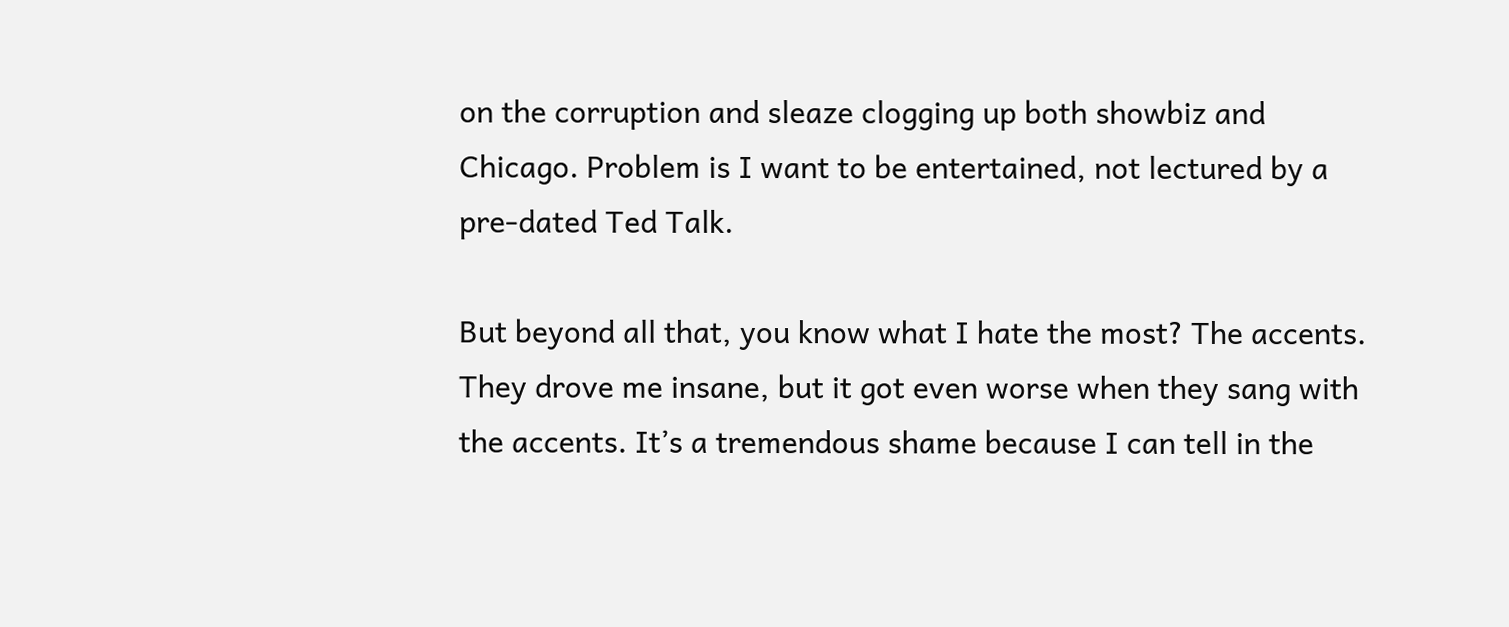on the corruption and sleaze clogging up both showbiz and Chicago. Problem is I want to be entertained, not lectured by a pre-dated Ted Talk.

But beyond all that, you know what I hate the most? The accents. They drove me insane, but it got even worse when they sang with the accents. It’s a tremendous shame because I can tell in the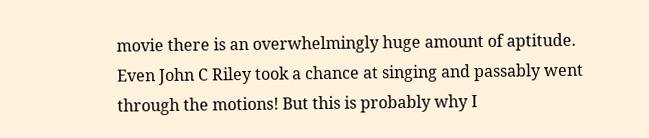movie there is an overwhelmingly huge amount of aptitude. Even John C Riley took a chance at singing and passably went through the motions! But this is probably why I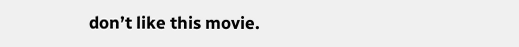don’t like this movie.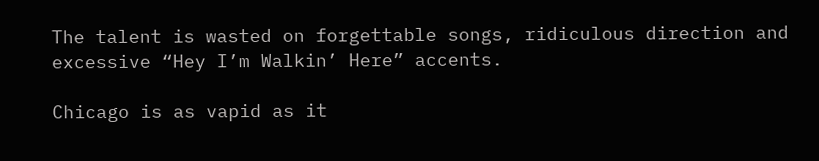The talent is wasted on forgettable songs, ridiculous direction and excessive “Hey I’m Walkin’ Here” accents.

Chicago is as vapid as it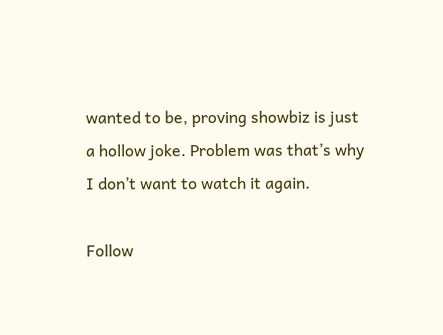wanted to be, proving showbiz is just a hollow joke. Problem was that’s why I don’t want to watch it again.

Follow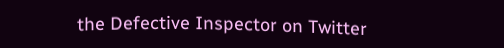the Defective Inspector on Twitter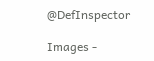@DefInspector

Images -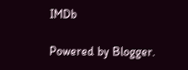IMDb

Powered by Blogger.